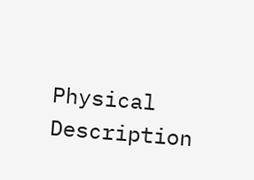Physical Description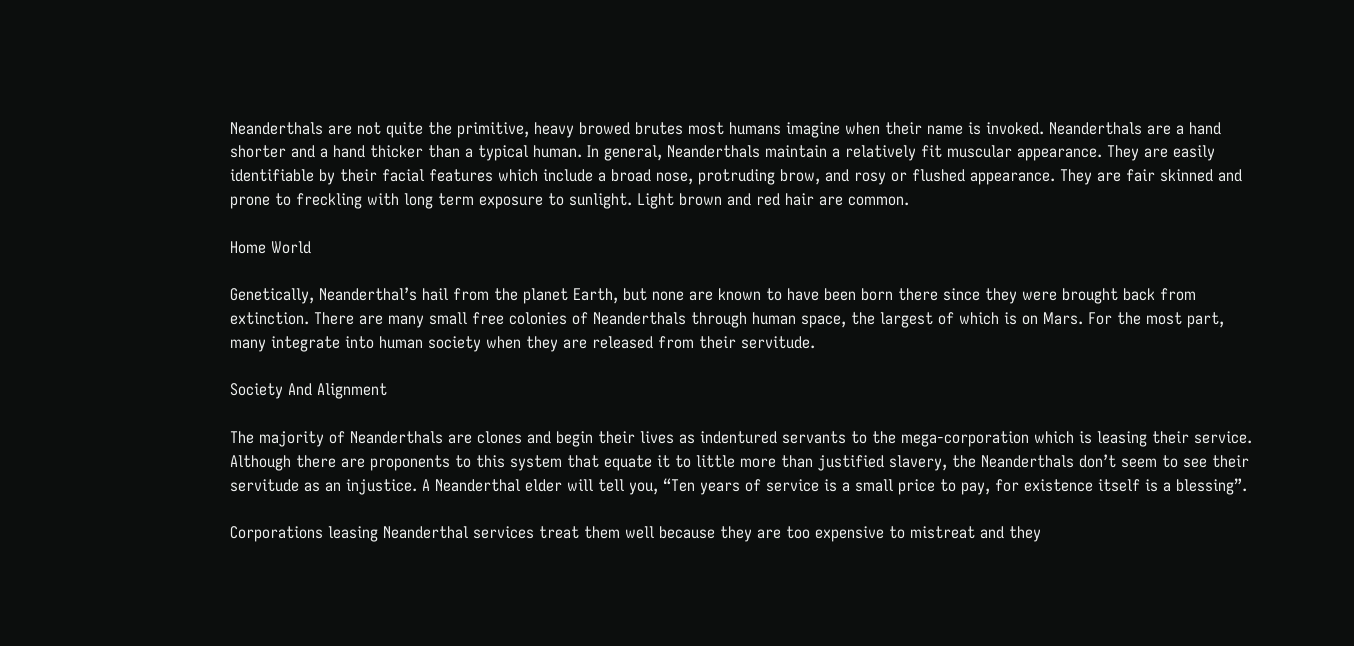Neanderthals are not quite the primitive, heavy browed brutes most humans imagine when their name is invoked. Neanderthals are a hand shorter and a hand thicker than a typical human. In general, Neanderthals maintain a relatively fit muscular appearance. They are easily identifiable by their facial features which include a broad nose, protruding brow, and rosy or flushed appearance. They are fair skinned and prone to freckling with long term exposure to sunlight. Light brown and red hair are common.

Home World

Genetically, Neanderthal’s hail from the planet Earth, but none are known to have been born there since they were brought back from extinction. There are many small free colonies of Neanderthals through human space, the largest of which is on Mars. For the most part, many integrate into human society when they are released from their servitude.

Society And Alignment

The majority of Neanderthals are clones and begin their lives as indentured servants to the mega-corporation which is leasing their service. Although there are proponents to this system that equate it to little more than justified slavery, the Neanderthals don’t seem to see their servitude as an injustice. A Neanderthal elder will tell you, “Ten years of service is a small price to pay, for existence itself is a blessing”.

Corporations leasing Neanderthal services treat them well because they are too expensive to mistreat and they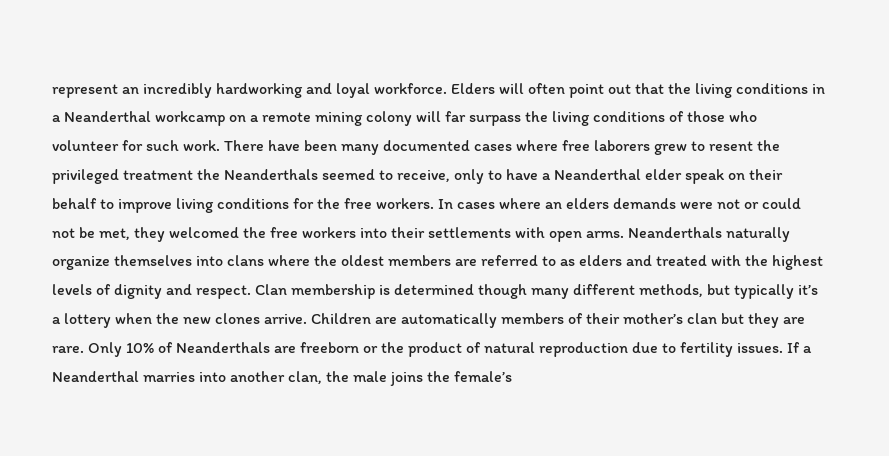represent an incredibly hardworking and loyal workforce. Elders will often point out that the living conditions in a Neanderthal workcamp on a remote mining colony will far surpass the living conditions of those who volunteer for such work. There have been many documented cases where free laborers grew to resent the privileged treatment the Neanderthals seemed to receive, only to have a Neanderthal elder speak on their behalf to improve living conditions for the free workers. In cases where an elders demands were not or could not be met, they welcomed the free workers into their settlements with open arms. Neanderthals naturally organize themselves into clans where the oldest members are referred to as elders and treated with the highest levels of dignity and respect. Clan membership is determined though many different methods, but typically it’s a lottery when the new clones arrive. Children are automatically members of their mother’s clan but they are rare. Only 10% of Neanderthals are freeborn or the product of natural reproduction due to fertility issues. If a Neanderthal marries into another clan, the male joins the female’s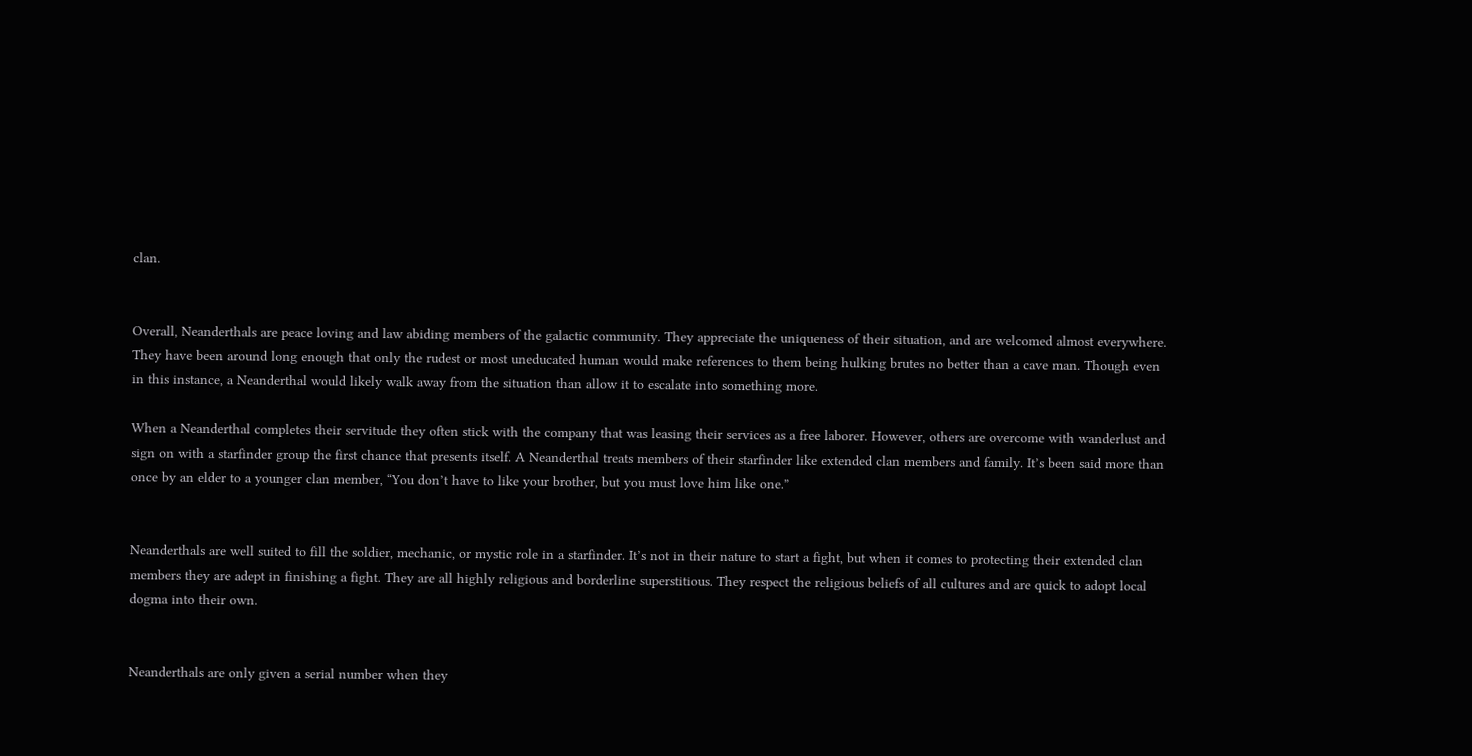clan.


Overall, Neanderthals are peace loving and law abiding members of the galactic community. They appreciate the uniqueness of their situation, and are welcomed almost everywhere. They have been around long enough that only the rudest or most uneducated human would make references to them being hulking brutes no better than a cave man. Though even in this instance, a Neanderthal would likely walk away from the situation than allow it to escalate into something more.

When a Neanderthal completes their servitude they often stick with the company that was leasing their services as a free laborer. However, others are overcome with wanderlust and sign on with a starfinder group the first chance that presents itself. A Neanderthal treats members of their starfinder like extended clan members and family. It’s been said more than once by an elder to a younger clan member, “You don’t have to like your brother, but you must love him like one.”


Neanderthals are well suited to fill the soldier, mechanic, or mystic role in a starfinder. It’s not in their nature to start a fight, but when it comes to protecting their extended clan members they are adept in finishing a fight. They are all highly religious and borderline superstitious. They respect the religious beliefs of all cultures and are quick to adopt local dogma into their own.


Neanderthals are only given a serial number when they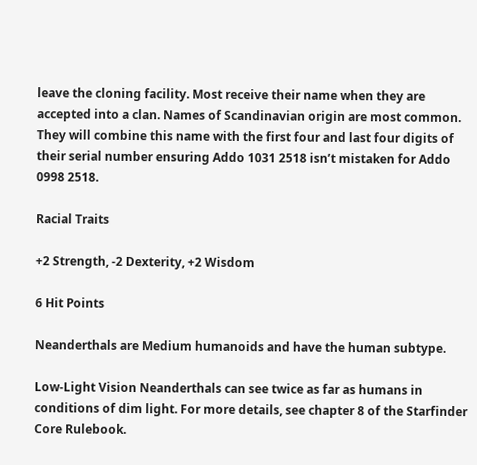leave the cloning facility. Most receive their name when they are accepted into a clan. Names of Scandinavian origin are most common. They will combine this name with the first four and last four digits of their serial number ensuring Addo 1031 2518 isn’t mistaken for Addo 0998 2518.

Racial Traits

+2 Strength, -2 Dexterity, +2 Wisdom

6 Hit Points

Neanderthals are Medium humanoids and have the human subtype.

Low-Light Vision Neanderthals can see twice as far as humans in conditions of dim light. For more details, see chapter 8 of the Starfinder Core Rulebook.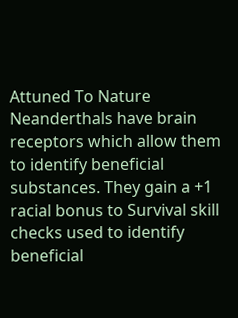Attuned To Nature Neanderthals have brain receptors which allow them to identify beneficial substances. They gain a +1 racial bonus to Survival skill checks used to identify beneficial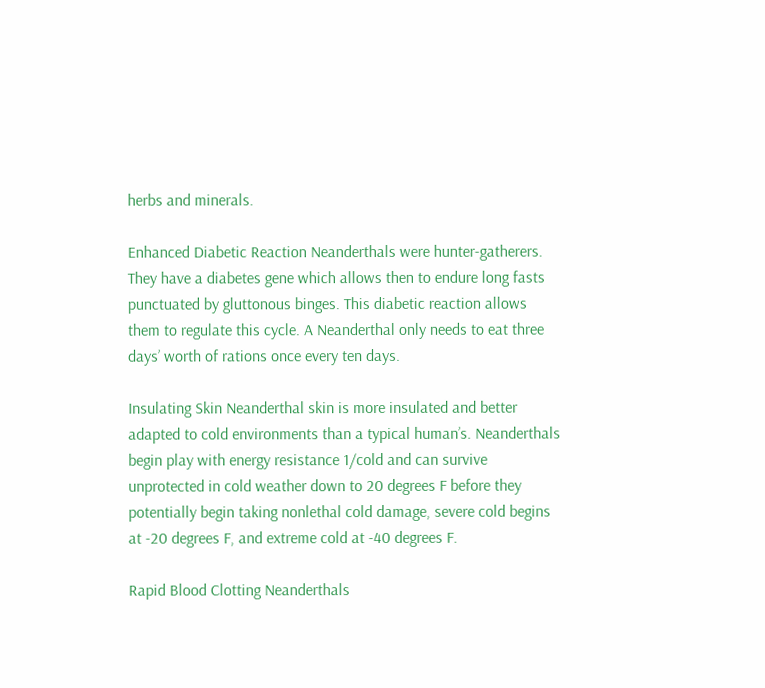herbs and minerals.

Enhanced Diabetic Reaction Neanderthals were hunter-gatherers. They have a diabetes gene which allows then to endure long fasts punctuated by gluttonous binges. This diabetic reaction allows them to regulate this cycle. A Neanderthal only needs to eat three days’ worth of rations once every ten days.

Insulating Skin Neanderthal skin is more insulated and better adapted to cold environments than a typical human’s. Neanderthals begin play with energy resistance 1/cold and can survive unprotected in cold weather down to 20 degrees F before they potentially begin taking nonlethal cold damage, severe cold begins at -20 degrees F, and extreme cold at -40 degrees F.

Rapid Blood Clotting Neanderthals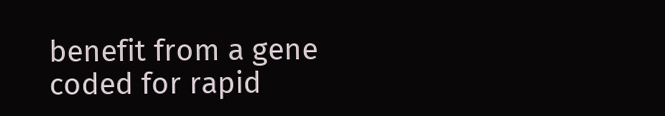benefit from a gene coded for rapid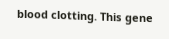blood clotting. This gene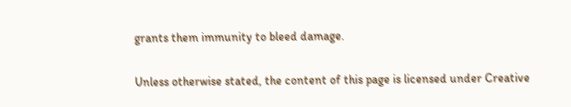grants them immunity to bleed damage.

Unless otherwise stated, the content of this page is licensed under Creative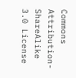Commons Attribution-ShareAlike 3.0 License